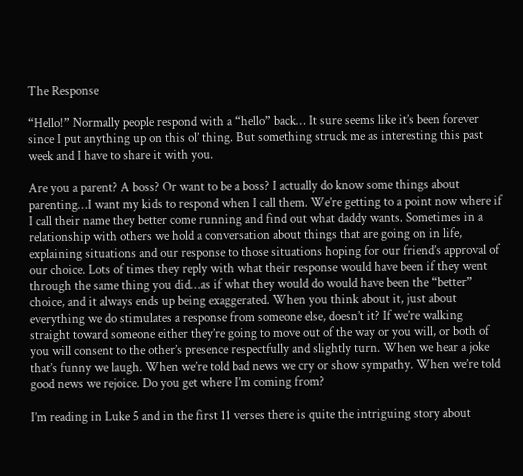The Response

“Hello!” Normally people respond with a “hello” back… It sure seems like it’s been forever since I put anything up on this ol’ thing. But something struck me as interesting this past week and I have to share it with you.

Are you a parent? A boss? Or want to be a boss? I actually do know some things about parenting…I want my kids to respond when I call them. We’re getting to a point now where if I call their name they better come running and find out what daddy wants. Sometimes in a relationship with others we hold a conversation about things that are going on in life, explaining situations and our response to those situations hoping for our friend’s approval of our choice. Lots of times they reply with what their response would have been if they went through the same thing you did…as if what they would do would have been the “better” choice, and it always ends up being exaggerated. When you think about it, just about everything we do stimulates a response from someone else, doesn’t it? If we’re walking straight toward someone either they’re going to move out of the way or you will, or both of you will consent to the other’s presence respectfully and slightly turn. When we hear a joke that’s funny we laugh. When we’re told bad news we cry or show sympathy. When we’re told good news we rejoice. Do you get where I’m coming from?

I’m reading in Luke 5 and in the first 11 verses there is quite the intriguing story about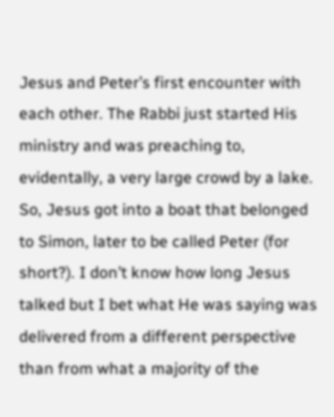Jesus and Peter’s first encounter with each other. The Rabbi just started His ministry and was preaching to, evidentally, a very large crowd by a lake. So, Jesus got into a boat that belonged to Simon, later to be called Peter (for short?). I don’t know how long Jesus talked but I bet what He was saying was delivered from a different perspective than from what a majority of the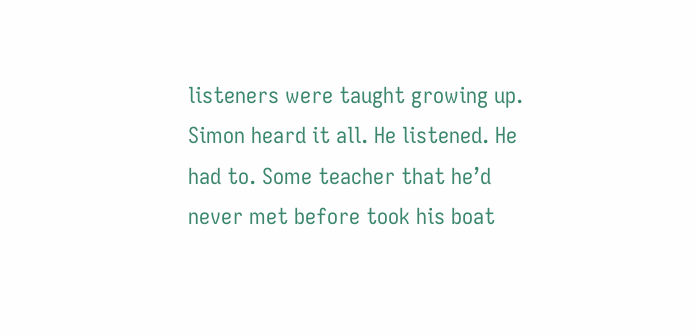listeners were taught growing up. Simon heard it all. He listened. He had to. Some teacher that he’d never met before took his boat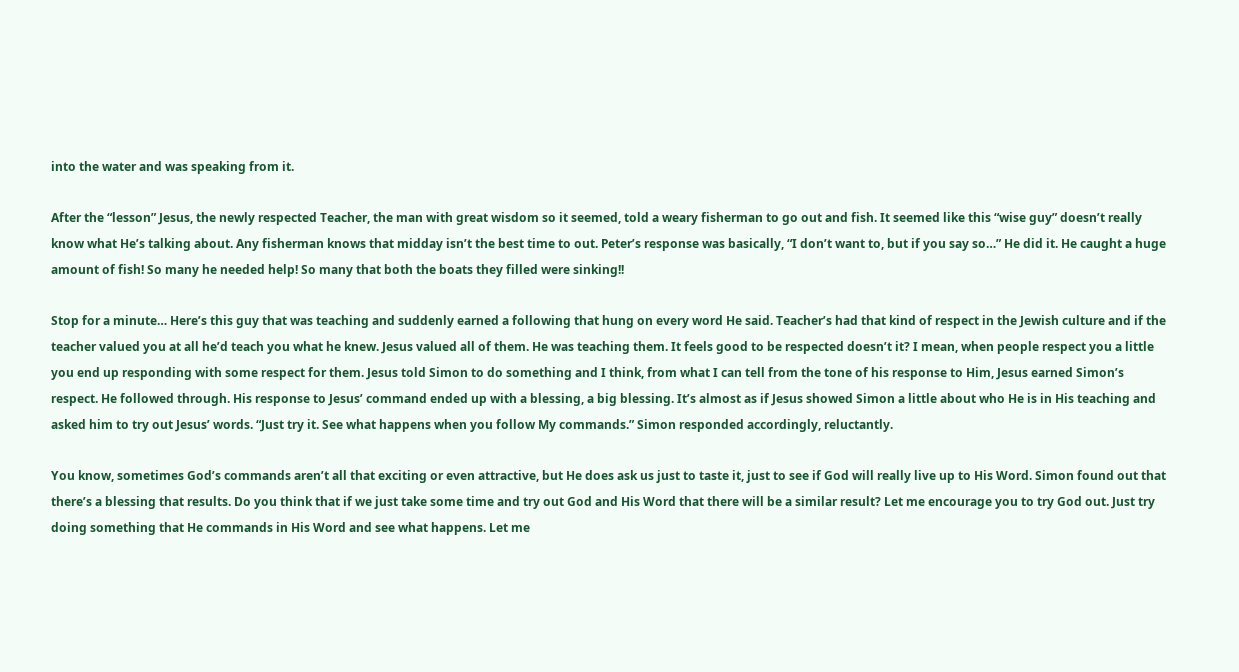into the water and was speaking from it.

After the “lesson” Jesus, the newly respected Teacher, the man with great wisdom so it seemed, told a weary fisherman to go out and fish. It seemed like this “wise guy” doesn’t really know what He’s talking about. Any fisherman knows that midday isn’t the best time to out. Peter’s response was basically, “I don’t want to, but if you say so…” He did it. He caught a huge amount of fish! So many he needed help! So many that both the boats they filled were sinking!!

Stop for a minute… Here’s this guy that was teaching and suddenly earned a following that hung on every word He said. Teacher’s had that kind of respect in the Jewish culture and if the teacher valued you at all he’d teach you what he knew. Jesus valued all of them. He was teaching them. It feels good to be respected doesn’t it? I mean, when people respect you a little you end up responding with some respect for them. Jesus told Simon to do something and I think, from what I can tell from the tone of his response to Him, Jesus earned Simon’s respect. He followed through. His response to Jesus’ command ended up with a blessing, a big blessing. It’s almost as if Jesus showed Simon a little about who He is in His teaching and asked him to try out Jesus’ words. “Just try it. See what happens when you follow My commands.” Simon responded accordingly, reluctantly.

You know, sometimes God’s commands aren’t all that exciting or even attractive, but He does ask us just to taste it, just to see if God will really live up to His Word. Simon found out that there’s a blessing that results. Do you think that if we just take some time and try out God and His Word that there will be a similar result? Let me encourage you to try God out. Just try doing something that He commands in His Word and see what happens. Let me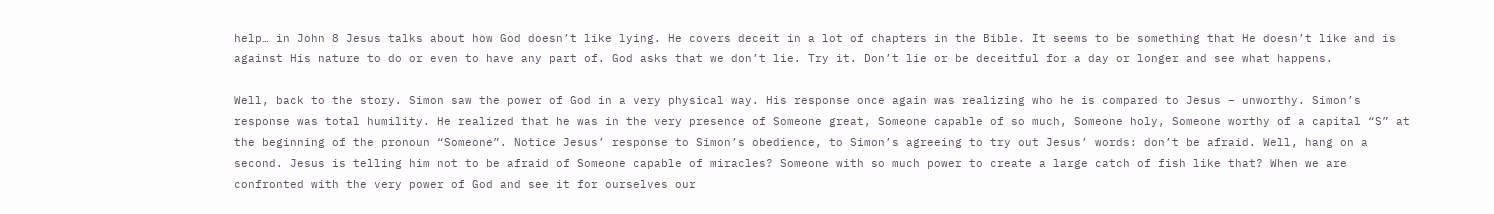help… in John 8 Jesus talks about how God doesn’t like lying. He covers deceit in a lot of chapters in the Bible. It seems to be something that He doesn’t like and is against His nature to do or even to have any part of. God asks that we don’t lie. Try it. Don’t lie or be deceitful for a day or longer and see what happens.

Well, back to the story. Simon saw the power of God in a very physical way. His response once again was realizing who he is compared to Jesus – unworthy. Simon’s response was total humility. He realized that he was in the very presence of Someone great, Someone capable of so much, Someone holy, Someone worthy of a capital “S” at the beginning of the pronoun “Someone”. Notice Jesus’ response to Simon’s obedience, to Simon’s agreeing to try out Jesus’ words: don’t be afraid. Well, hang on a second. Jesus is telling him not to be afraid of Someone capable of miracles? Someone with so much power to create a large catch of fish like that? When we are confronted with the very power of God and see it for ourselves our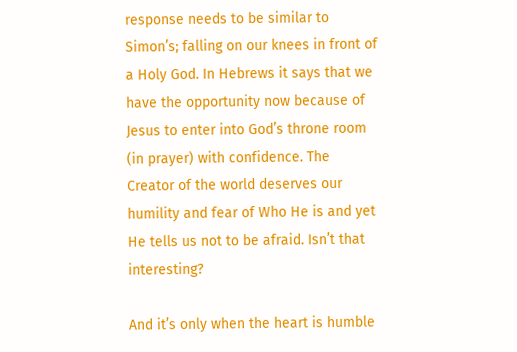response needs to be similar to Simon’s; falling on our knees in front of a Holy God. In Hebrews it says that we have the opportunity now because of Jesus to enter into God’s throne room (in prayer) with confidence. The Creator of the world deserves our humility and fear of Who He is and yet He tells us not to be afraid. Isn’t that interesting?

And it’s only when the heart is humble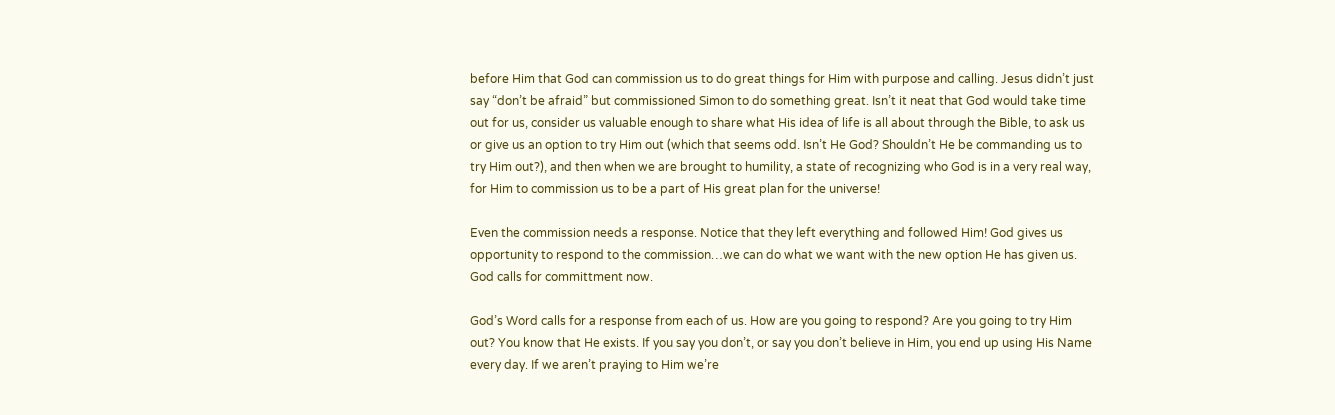before Him that God can commission us to do great things for Him with purpose and calling. Jesus didn’t just say “don’t be afraid” but commissioned Simon to do something great. Isn’t it neat that God would take time out for us, consider us valuable enough to share what His idea of life is all about through the Bible, to ask us or give us an option to try Him out (which that seems odd. Isn’t He God? Shouldn’t He be commanding us to try Him out?), and then when we are brought to humility, a state of recognizing who God is in a very real way, for Him to commission us to be a part of His great plan for the universe!

Even the commission needs a response. Notice that they left everything and followed Him! God gives us opportunity to respond to the commission…we can do what we want with the new option He has given us. God calls for committment now.

God’s Word calls for a response from each of us. How are you going to respond? Are you going to try Him out? You know that He exists. If you say you don’t, or say you don’t believe in Him, you end up using His Name every day. If we aren’t praying to Him we’re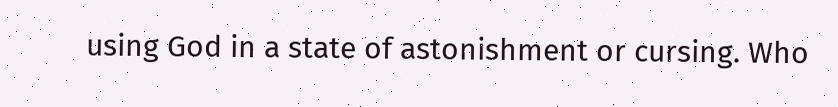using God in a state of astonishment or cursing. Who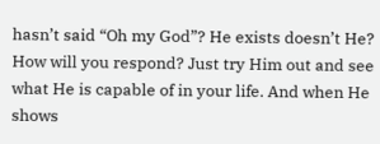hasn’t said “Oh my God”? He exists doesn’t He? How will you respond? Just try Him out and see what He is capable of in your life. And when He shows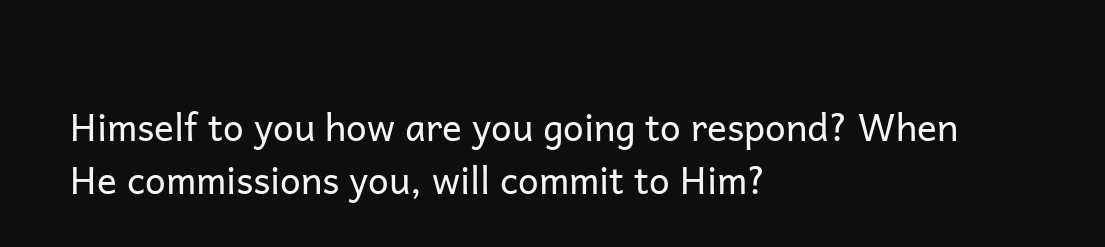Himself to you how are you going to respond? When He commissions you, will commit to Him?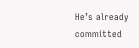He’s already committed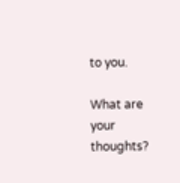to you.

What are your thoughts?